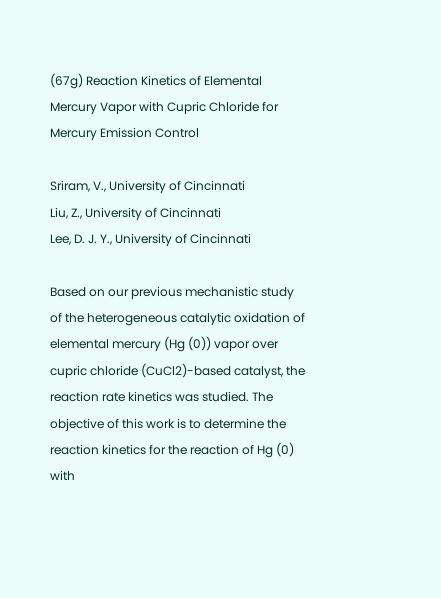(67g) Reaction Kinetics of Elemental Mercury Vapor with Cupric Chloride for Mercury Emission Control

Sriram, V., University of Cincinnati
Liu, Z., University of Cincinnati
Lee, D. J. Y., University of Cincinnati

Based on our previous mechanistic study of the heterogeneous catalytic oxidation of elemental mercury (Hg (0)) vapor over cupric chloride (CuCl2)-based catalyst, the reaction rate kinetics was studied. The objective of this work is to determine the reaction kinetics for the reaction of Hg (0) with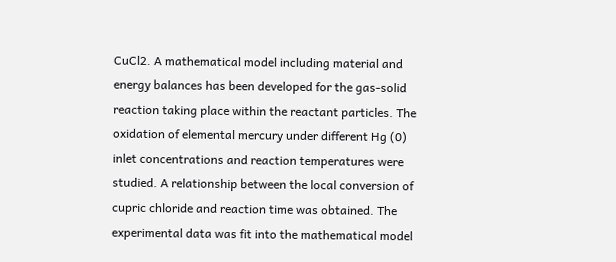CuCl2. A mathematical model including material and energy balances has been developed for the gas-solid reaction taking place within the reactant particles. The oxidation of elemental mercury under different Hg (0) inlet concentrations and reaction temperatures were studied. A relationship between the local conversion of cupric chloride and reaction time was obtained. The experimental data was fit into the mathematical model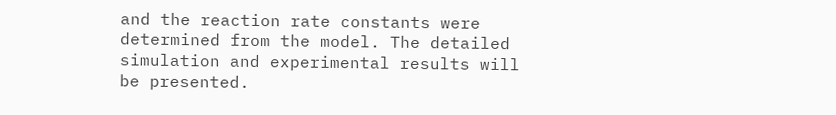and the reaction rate constants were determined from the model. The detailed simulation and experimental results will be presented.